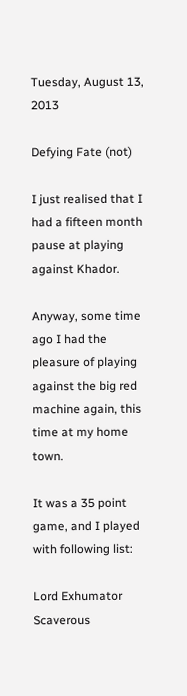Tuesday, August 13, 2013

Defying Fate (not)

I just realised that I had a fifteen month pause at playing against Khador.

Anyway, some time ago I had the pleasure of playing against the big red machine again, this time at my home town.

It was a 35 point game, and I played with following list:

Lord Exhumator Scaverous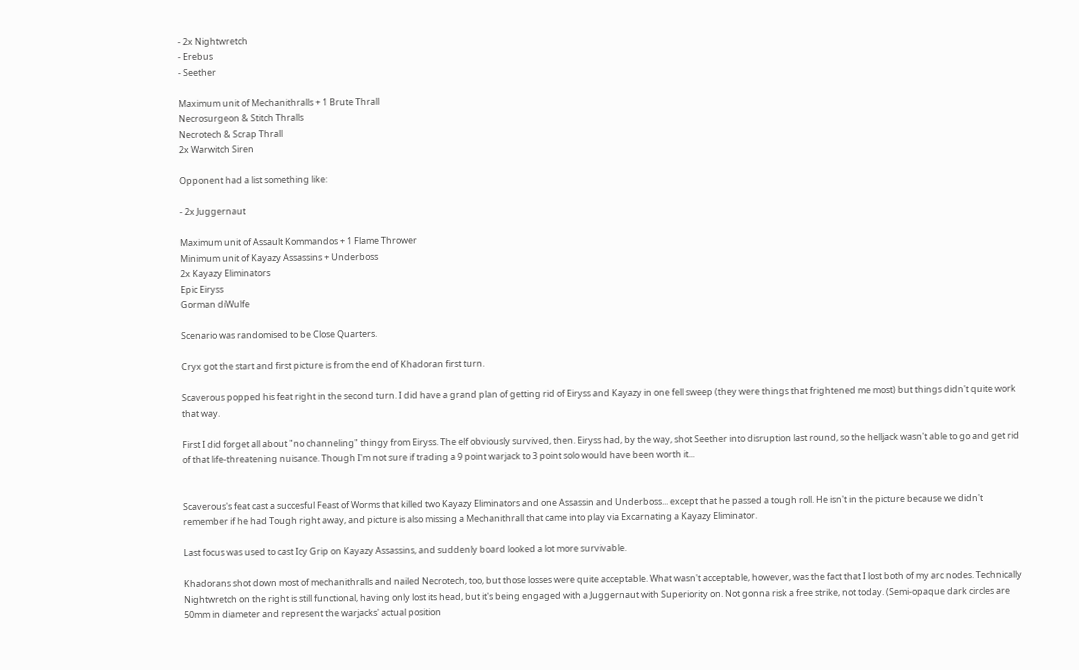- 2x Nightwretch
- Erebus
- Seether

Maximum unit of Mechanithralls + 1 Brute Thrall
Necrosurgeon & Stitch Thralls
Necrotech & Scrap Thrall
2x Warwitch Siren

Opponent had a list something like:

- 2x Juggernaut

Maximum unit of Assault Kommandos + 1 Flame Thrower
Minimum unit of Kayazy Assassins + Underboss
2x Kayazy Eliminators
Epic Eiryss
Gorman diWulfe

Scenario was randomised to be Close Quarters.

Cryx got the start and first picture is from the end of Khadoran first turn.

Scaverous popped his feat right in the second turn. I did have a grand plan of getting rid of Eiryss and Kayazy in one fell sweep (they were things that frightened me most) but things didn't quite work that way.

First I did forget all about "no channeling" thingy from Eiryss. The elf obviously survived, then. Eiryss had, by the way, shot Seether into disruption last round, so the helljack wasn't able to go and get rid of that life-threatening nuisance. Though I'm not sure if trading a 9 point warjack to 3 point solo would have been worth it...


Scaverous's feat cast a succesful Feast of Worms that killed two Kayazy Eliminators and one Assassin and Underboss... except that he passed a tough roll. He isn't in the picture because we didn't remember if he had Tough right away, and picture is also missing a Mechanithrall that came into play via Excarnating a Kayazy Eliminator.

Last focus was used to cast Icy Grip on Kayazy Assassins, and suddenly board looked a lot more survivable.

Khadorans shot down most of mechanithralls and nailed Necrotech, too, but those losses were quite acceptable. What wasn't acceptable, however, was the fact that I lost both of my arc nodes. Technically Nightwretch on the right is still functional, having only lost its head, but it's being engaged with a Juggernaut with Superiority on. Not gonna risk a free strike, not today. (Semi-opaque dark circles are 50mm in diameter and represent the warjacks' actual position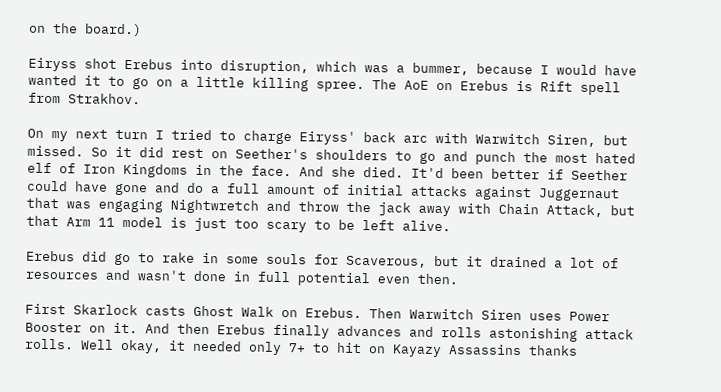on the board.)

Eiryss shot Erebus into disruption, which was a bummer, because I would have wanted it to go on a little killing spree. The AoE on Erebus is Rift spell from Strakhov.

On my next turn I tried to charge Eiryss' back arc with Warwitch Siren, but missed. So it did rest on Seether's shoulders to go and punch the most hated elf of Iron Kingdoms in the face. And she died. It'd been better if Seether could have gone and do a full amount of initial attacks against Juggernaut that was engaging Nightwretch and throw the jack away with Chain Attack, but that Arm 11 model is just too scary to be left alive.

Erebus did go to rake in some souls for Scaverous, but it drained a lot of resources and wasn't done in full potential even then.

First Skarlock casts Ghost Walk on Erebus. Then Warwitch Siren uses Power Booster on it. And then Erebus finally advances and rolls astonishing attack rolls. Well okay, it needed only 7+ to hit on Kayazy Assassins thanks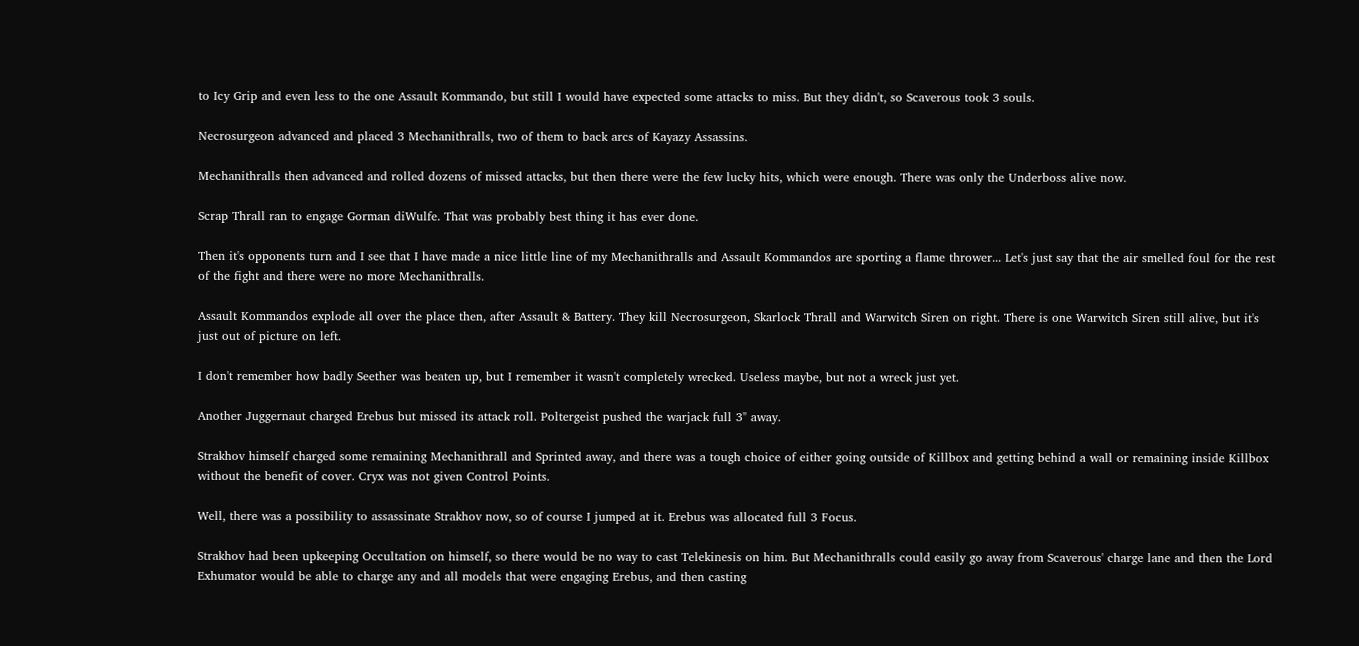to Icy Grip and even less to the one Assault Kommando, but still I would have expected some attacks to miss. But they didn't, so Scaverous took 3 souls.

Necrosurgeon advanced and placed 3 Mechanithralls, two of them to back arcs of Kayazy Assassins.

Mechanithralls then advanced and rolled dozens of missed attacks, but then there were the few lucky hits, which were enough. There was only the Underboss alive now.

Scrap Thrall ran to engage Gorman diWulfe. That was probably best thing it has ever done.

Then it's opponents turn and I see that I have made a nice little line of my Mechanithralls and Assault Kommandos are sporting a flame thrower... Let's just say that the air smelled foul for the rest of the fight and there were no more Mechanithralls.

Assault Kommandos explode all over the place then, after Assault & Battery. They kill Necrosurgeon, Skarlock Thrall and Warwitch Siren on right. There is one Warwitch Siren still alive, but it's just out of picture on left.

I don't remember how badly Seether was beaten up, but I remember it wasn't completely wrecked. Useless maybe, but not a wreck just yet.

Another Juggernaut charged Erebus but missed its attack roll. Poltergeist pushed the warjack full 3" away.

Strakhov himself charged some remaining Mechanithrall and Sprinted away, and there was a tough choice of either going outside of Killbox and getting behind a wall or remaining inside Killbox without the benefit of cover. Cryx was not given Control Points.

Well, there was a possibility to assassinate Strakhov now, so of course I jumped at it. Erebus was allocated full 3 Focus.

Strakhov had been upkeeping Occultation on himself, so there would be no way to cast Telekinesis on him. But Mechanithralls could easily go away from Scaverous' charge lane and then the Lord Exhumator would be able to charge any and all models that were engaging Erebus, and then casting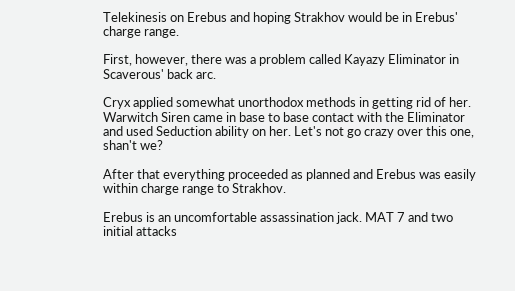Telekinesis on Erebus and hoping Strakhov would be in Erebus' charge range.

First, however, there was a problem called Kayazy Eliminator in Scaverous' back arc.

Cryx applied somewhat unorthodox methods in getting rid of her. Warwitch Siren came in base to base contact with the Eliminator and used Seduction ability on her. Let's not go crazy over this one, shan't we?

After that everything proceeded as planned and Erebus was easily within charge range to Strakhov.

Erebus is an uncomfortable assassination jack. MAT 7 and two initial attacks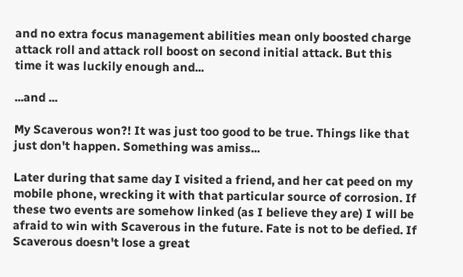and no extra focus management abilities mean only boosted charge attack roll and attack roll boost on second initial attack. But this time it was luckily enough and...

...and ...

My Scaverous won?! It was just too good to be true. Things like that just don't happen. Something was amiss...

Later during that same day I visited a friend, and her cat peed on my mobile phone, wrecking it with that particular source of corrosion. If these two events are somehow linked (as I believe they are) I will be afraid to win with Scaverous in the future. Fate is not to be defied. If Scaverous doesn't lose a great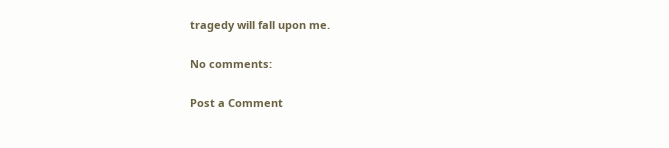tragedy will fall upon me.

No comments:

Post a Comment